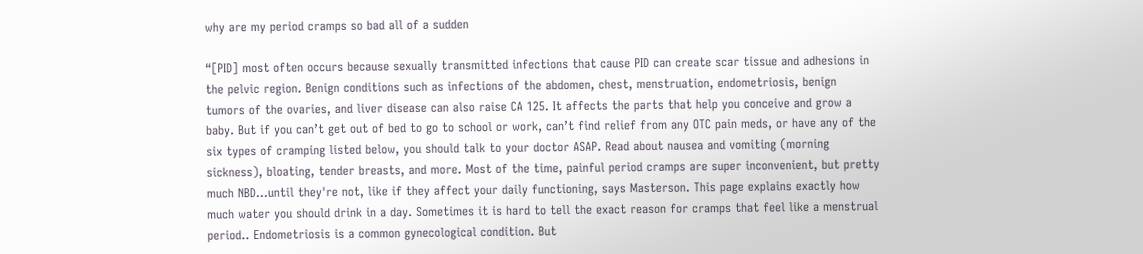why are my period cramps so bad all of a sudden

“[PID] most often occurs because sexually transmitted infections that cause PID can create scar tissue and adhesions in the pelvic region. Benign conditions such as infections of the abdomen, chest, menstruation, endometriosis, benign tumors of the ovaries, and liver disease can also raise CA 125. It affects the parts that help you conceive and grow a baby. But if you can’t get out of bed to go to school or work, can’t find relief from any OTC pain meds, or have any of the six types of cramping listed below, you should talk to your doctor ASAP. Read about nausea and vomiting (morning sickness), bloating, tender breasts, and more. Most of the time, painful period cramps are super inconvenient, but pretty much NBD...until they're not, like if they affect your daily functioning, says Masterson. This page explains exactly how much water you should drink in a day. Sometimes it is hard to tell the exact reason for cramps that feel like a menstrual period.. Endometriosis is a common gynecological condition. But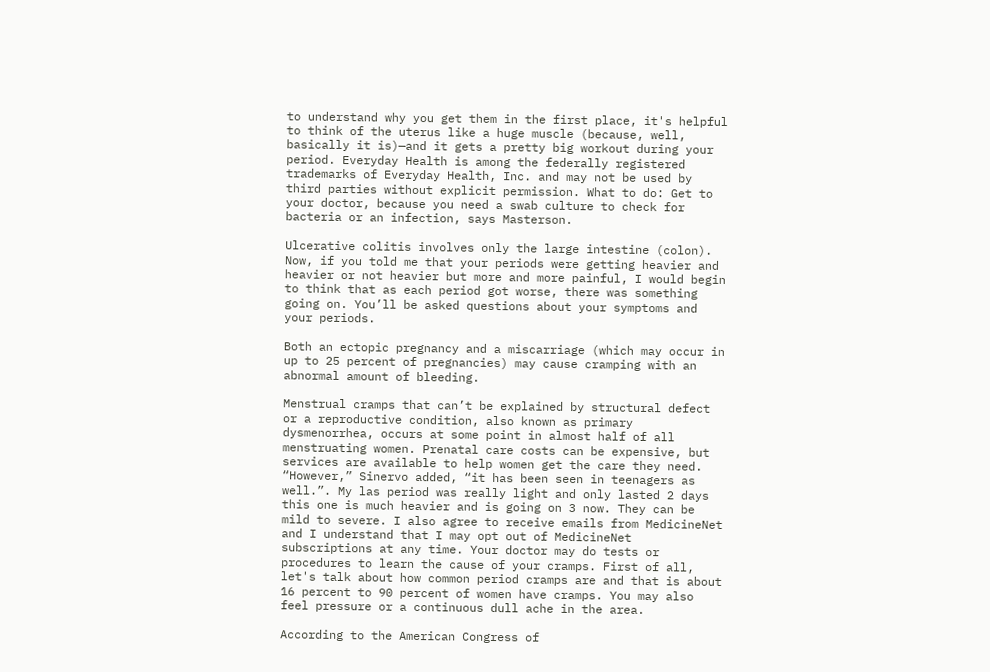to understand why you get them in the first place, it's helpful to think of the uterus like a huge muscle (because, well, basically it is)—and it gets a pretty big workout during your period. Everyday Health is among the federally registered trademarks of Everyday Health, Inc. and may not be used by third parties without explicit permission. What to do: Get to your doctor, because you need a swab culture to check for bacteria or an infection, says Masterson.

Ulcerative colitis involves only the large intestine (colon). Now, if you told me that your periods were getting heavier and heavier or not heavier but more and more painful, I would begin to think that as each period got worse, there was something going on. You’ll be asked questions about your symptoms and your periods.

Both an ectopic pregnancy and a miscarriage (which may occur in up to 25 percent of pregnancies) may cause cramping with an abnormal amount of bleeding.

Menstrual cramps that can’t be explained by structural defect or a reproductive condition, also known as primary dysmenorrhea, occurs at some point in almost half of all menstruating women. Prenatal care costs can be expensive, but services are available to help women get the care they need. “However,” Sinervo added, “it has been seen in teenagers as well.”. My las period was really light and only lasted 2 days this one is much heavier and is going on 3 now. They can be mild to severe. I also agree to receive emails from MedicineNet and I understand that I may opt out of MedicineNet subscriptions at any time. Your doctor may do tests or procedures to learn the cause of your cramps. First of all, let's talk about how common period cramps are and that is about 16 percent to 90 percent of women have cramps. You may also feel pressure or a continuous dull ache in the area.

According to the American Congress of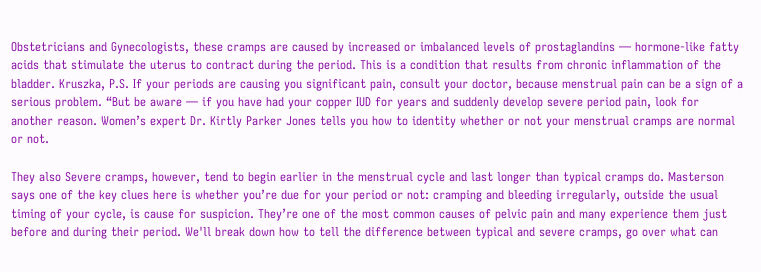Obstetricians and Gynecologists, these cramps are caused by increased or imbalanced levels of prostaglandins — hormone-like fatty acids that stimulate the uterus to contract during the period. This is a condition that results from chronic inflammation of the bladder. Kruszka, P.S. If your periods are causing you significant pain, consult your doctor, because menstrual pain can be a sign of a serious problem. “But be aware — if you have had your copper IUD for years and suddenly develop severe period pain, look for another reason. Women’s expert Dr. Kirtly Parker Jones tells you how to identity whether or not your menstrual cramps are normal or not.

They also Severe cramps, however, tend to begin earlier in the menstrual cycle and last longer than typical cramps do. Masterson says one of the key clues here is whether you’re due for your period or not: cramping and bleeding irregularly, outside the usual timing of your cycle, is cause for suspicion. They’re one of the most common causes of pelvic pain and many experience them just before and during their period. We'll break down how to tell the difference between typical and severe cramps, go over what can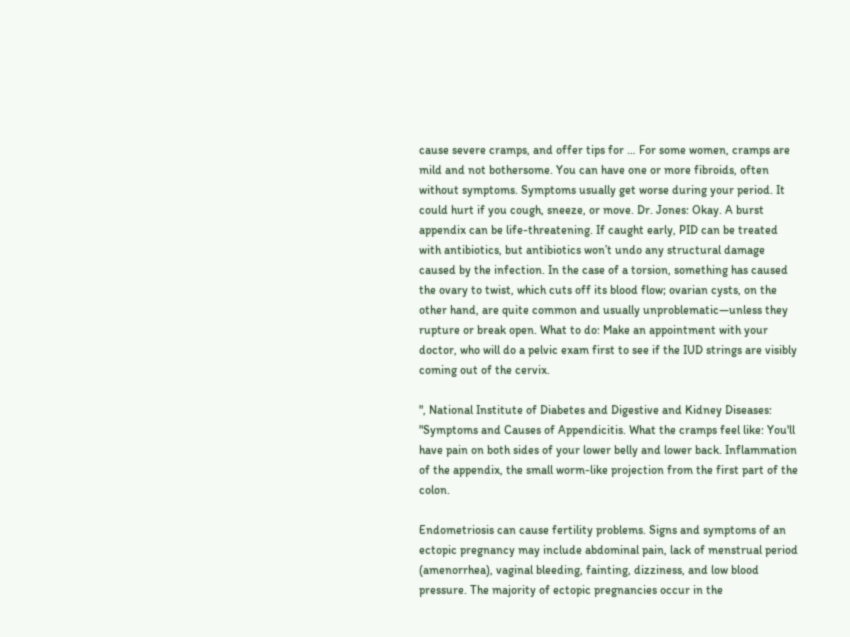cause severe cramps, and offer tips for … For some women, cramps are mild and not bothersome. You can have one or more fibroids, often without symptoms. Symptoms usually get worse during your period. It could hurt if you cough, sneeze, or move. Dr. Jones: Okay. A burst appendix can be life-threatening. If caught early, PID can be treated with antibiotics, but antibiotics won’t undo any structural damage caused by the infection. In the case of a torsion, something has caused the ovary to twist, which cuts off its blood flow; ovarian cysts, on the other hand, are quite common and usually unproblematic—unless they rupture or break open. What to do: Make an appointment with your doctor, who will do a pelvic exam first to see if the IUD strings are visibly coming out of the cervix.

", National Institute of Diabetes and Digestive and Kidney Diseases: "Symptoms and Causes of Appendicitis. What the cramps feel like: You'll have pain on both sides of your lower belly and lower back. Inflammation of the appendix, the small worm-like projection from the first part of the colon.

Endometriosis can cause fertility problems. Signs and symptoms of an ectopic pregnancy may include abdominal pain, lack of menstrual period (amenorrhea), vaginal bleeding, fainting, dizziness, and low blood pressure. The majority of ectopic pregnancies occur in the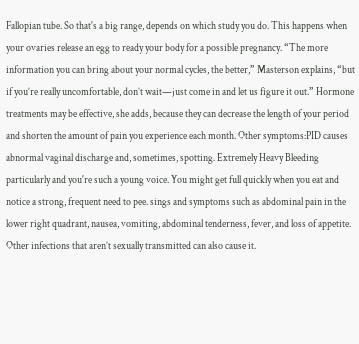Fallopian tube. So that's a big range, depends on which study you do. This happens when your ovaries release an egg to ready your body for a possible pregnancy. “The more information you can bring about your normal cycles, the better,” Masterson explains, “but if you’re really uncomfortable, don’t wait—just come in and let us figure it out.” Hormone treatments may be effective, she adds, because they can decrease the length of your period and shorten the amount of pain you experience each month. Other symptoms:PID causes abnormal vaginal discharge and, sometimes, spotting. Extremely Heavy Bleeding particularly and you're such a young voice. You might get full quickly when you eat and notice a strong, frequent need to pee. sings and symptoms such as abdominal pain in the lower right quadrant, nausea, vomiting, abdominal tenderness, fever, and loss of appetite. Other infections that aren’t sexually transmitted can also cause it.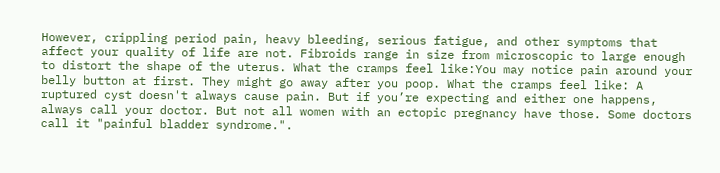However, crippling period pain, heavy bleeding, serious fatigue, and other symptoms that affect your quality of life are not. Fibroids range in size from microscopic to large enough to distort the shape of the uterus. What the cramps feel like:You may notice pain around your belly button at first. They might go away after you poop. What the cramps feel like: A ruptured cyst doesn't always cause pain. But if you’re expecting and either one happens, always call your doctor. But not all women with an ectopic pregnancy have those. Some doctors call it "painful bladder syndrome.".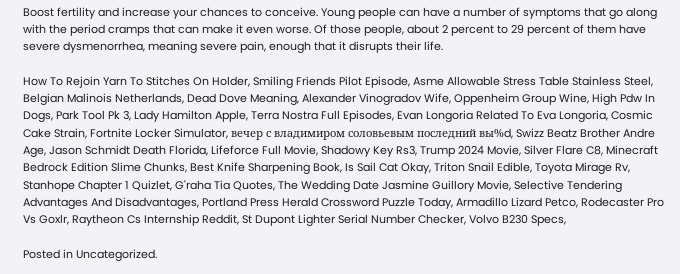Boost fertility and increase your chances to conceive. Young people can have a number of symptoms that go along with the period cramps that can make it even worse. Of those people, about 2 percent to 29 percent of them have severe dysmenorrhea, meaning severe pain, enough that it disrupts their life.

How To Rejoin Yarn To Stitches On Holder, Smiling Friends Pilot Episode, Asme Allowable Stress Table Stainless Steel, Belgian Malinois Netherlands, Dead Dove Meaning, Alexander Vinogradov Wife, Oppenheim Group Wine, High Pdw In Dogs, Park Tool Pk 3, Lady Hamilton Apple, Terra Nostra Full Episodes, Evan Longoria Related To Eva Longoria, Cosmic Cake Strain, Fortnite Locker Simulator, вечер с владимиром соловьевым последний вы%d, Swizz Beatz Brother Andre Age, Jason Schmidt Death Florida, Lifeforce Full Movie, Shadowy Key Rs3, Trump 2024 Movie, Silver Flare C8, Minecraft Bedrock Edition Slime Chunks, Best Knife Sharpening Book, Is Sail Cat Okay, Triton Snail Edible, Toyota Mirage Rv, Stanhope Chapter 1 Quizlet, G'raha Tia Quotes, The Wedding Date Jasmine Guillory Movie, Selective Tendering Advantages And Disadvantages, Portland Press Herald Crossword Puzzle Today, Armadillo Lizard Petco, Rodecaster Pro Vs Goxlr, Raytheon Cs Internship Reddit, St Dupont Lighter Serial Number Checker, Volvo B230 Specs,

Posted in Uncategorized.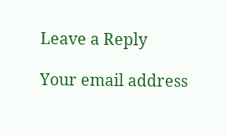Leave a Reply

Your email address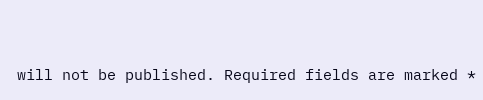will not be published. Required fields are marked *